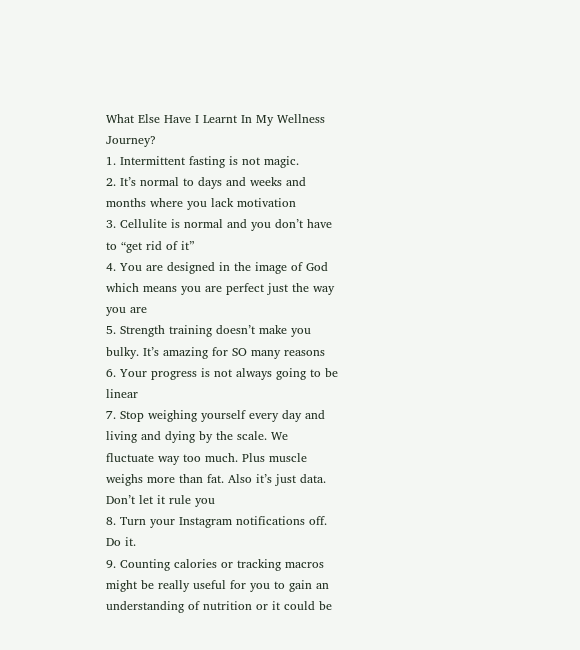What Else Have I Learnt In My Wellness Journey?
1. Intermittent fasting is not magic.
2. It’s normal to days and weeks and months where you lack motivation
3. Cellulite is normal and you don’t have to “get rid of it”
4. You are designed in the image of God which means you are perfect just the way you are
5. Strength training doesn’t make you bulky. It’s amazing for SO many reasons
6. Your progress is not always going to be linear
7. Stop weighing yourself every day and living and dying by the scale. We fluctuate way too much. Plus muscle weighs more than fat. Also it’s just data. Don’t let it rule you
8. Turn your Instagram notifications off. Do it.
9. Counting calories or tracking macros might be really useful for you to gain an understanding of nutrition or it could be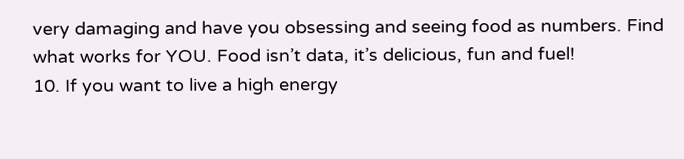very damaging and have you obsessing and seeing food as numbers. Find what works for YOU. Food isn’t data, it’s delicious, fun and fuel!
10. If you want to live a high energy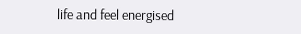life and feel energised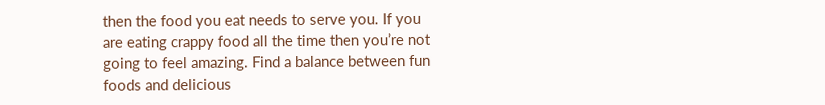then the food you eat needs to serve you. If you are eating crappy food all the time then you’re not going to feel amazing. Find a balance between fun foods and delicious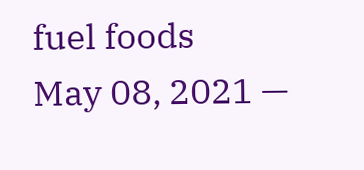fuel foods
May 08, 2021 —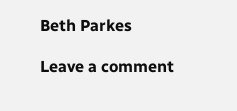Beth Parkes

Leave a comment